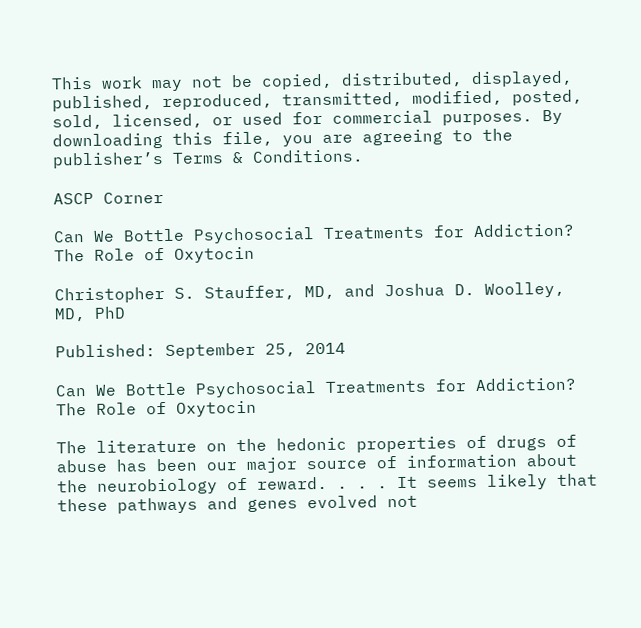This work may not be copied, distributed, displayed, published, reproduced, transmitted, modified, posted, sold, licensed, or used for commercial purposes. By downloading this file, you are agreeing to the publisher’s Terms & Conditions.

ASCP Corner

Can We Bottle Psychosocial Treatments for Addiction? The Role of Oxytocin

Christopher S. Stauffer, MD, and Joshua D. Woolley, MD, PhD

Published: September 25, 2014

Can We Bottle Psychosocial Treatments for Addiction? The Role of Oxytocin

The literature on the hedonic properties of drugs of abuse has been our major source of information about the neurobiology of reward. . . . It seems likely that these pathways and genes evolved not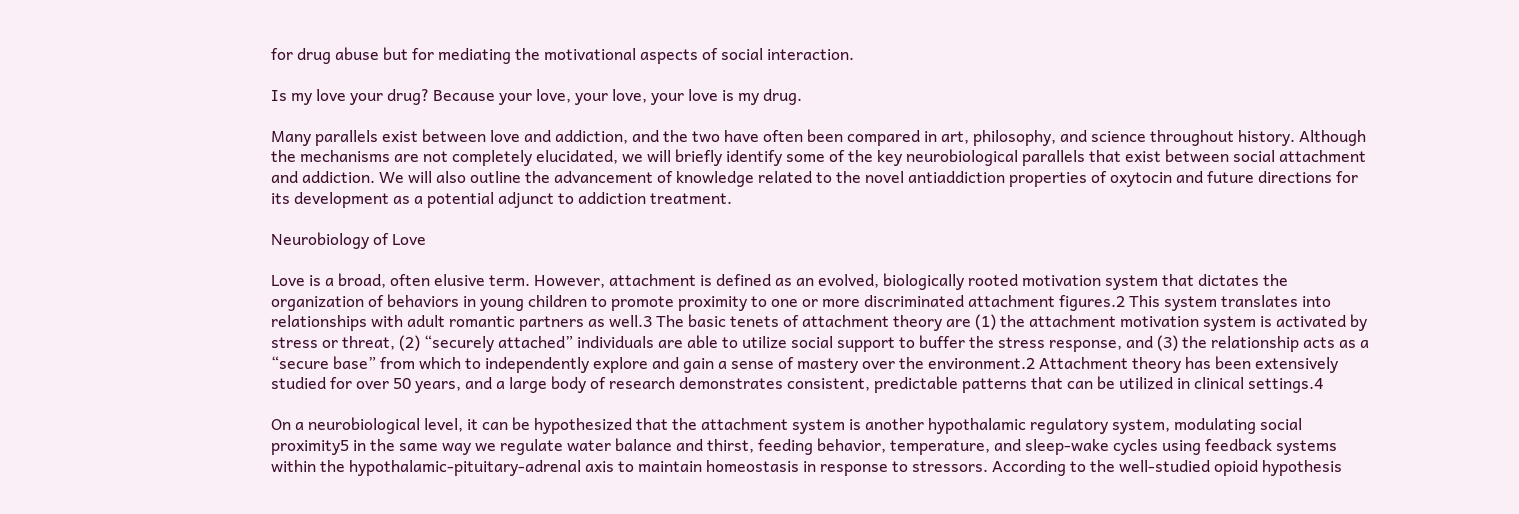for drug abuse but for mediating the motivational aspects of social interaction.

Is my love your drug? Because your love, your love, your love is my drug.

Many parallels exist between love and addiction, and the two have often been compared in art, philosophy, and science throughout history. Although the mechanisms are not completely elucidated, we will briefly identify some of the key neurobiological parallels that exist between social attachment and addiction. We will also outline the advancement of knowledge related to the novel antiaddiction properties of oxytocin and future directions for its development as a potential adjunct to addiction treatment.

Neurobiology of Love

Love is a broad, often elusive term. However, attachment is defined as an evolved, biologically rooted motivation system that dictates the organization of behaviors in young children to promote proximity to one or more discriminated attachment figures.2 This system translates into relationships with adult romantic partners as well.3 The basic tenets of attachment theory are (1) the attachment motivation system is activated by stress or threat, (2) “securely attached” individuals are able to utilize social support to buffer the stress response, and (3) the relationship acts as a “secure base” from which to independently explore and gain a sense of mastery over the environment.2 Attachment theory has been extensively studied for over 50 years, and a large body of research demonstrates consistent, predictable patterns that can be utilized in clinical settings.4

On a neurobiological level, it can be hypothesized that the attachment system is another hypothalamic regulatory system, modulating social proximity5 in the same way we regulate water balance and thirst, feeding behavior, temperature, and sleep-wake cycles using feedback systems within the hypothalamic-pituitary-adrenal axis to maintain homeostasis in response to stressors. According to the well-studied opioid hypothesis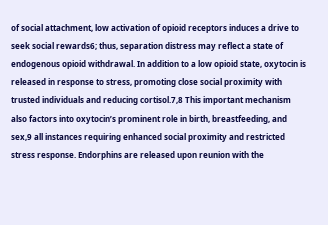of social attachment, low activation of opioid receptors induces a drive to seek social rewards6; thus, separation distress may reflect a state of endogenous opioid withdrawal. In addition to a low opioid state, oxytocin is released in response to stress, promoting close social proximity with trusted individuals and reducing cortisol.7,8 This important mechanism also factors into oxytocin’s prominent role in birth, breastfeeding, and sex,9 all instances requiring enhanced social proximity and restricted stress response. Endorphins are released upon reunion with the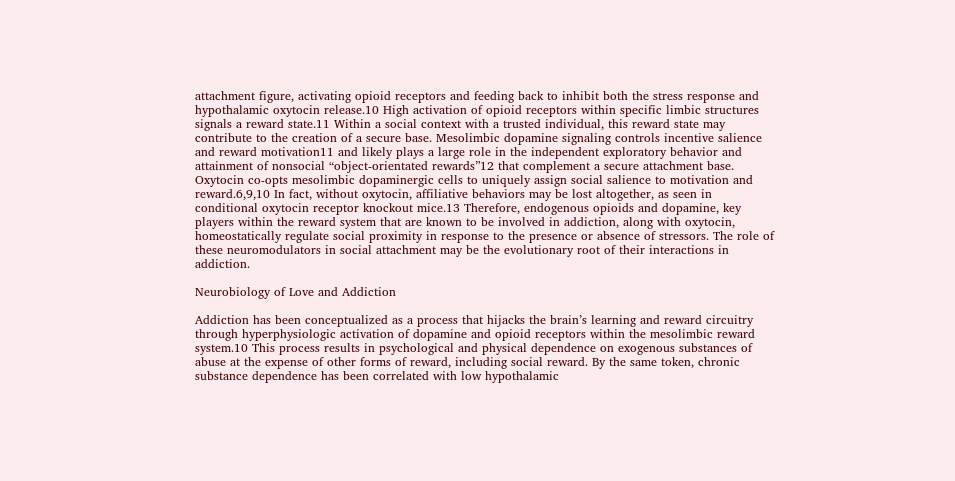attachment figure, activating opioid receptors and feeding back to inhibit both the stress response and hypothalamic oxytocin release.10 High activation of opioid receptors within specific limbic structures signals a reward state.11 Within a social context with a trusted individual, this reward state may contribute to the creation of a secure base. Mesolimbic dopamine signaling controls incentive salience and reward motivation11 and likely plays a large role in the independent exploratory behavior and attainment of nonsocial “object-orientated rewards”12 that complement a secure attachment base. Oxytocin co-opts mesolimbic dopaminergic cells to uniquely assign social salience to motivation and reward.6,9,10 In fact, without oxytocin, affiliative behaviors may be lost altogether, as seen in conditional oxytocin receptor knockout mice.13 Therefore, endogenous opioids and dopamine, key players within the reward system that are known to be involved in addiction, along with oxytocin, homeostatically regulate social proximity in response to the presence or absence of stressors. The role of these neuromodulators in social attachment may be the evolutionary root of their interactions in addiction.

Neurobiology of Love and Addiction

Addiction has been conceptualized as a process that hijacks the brain’s learning and reward circuitry through hyperphysiologic activation of dopamine and opioid receptors within the mesolimbic reward system.10 This process results in psychological and physical dependence on exogenous substances of abuse at the expense of other forms of reward, including social reward. By the same token, chronic substance dependence has been correlated with low hypothalamic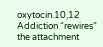oxytocin.10,12 Addiction “rewires” the attachment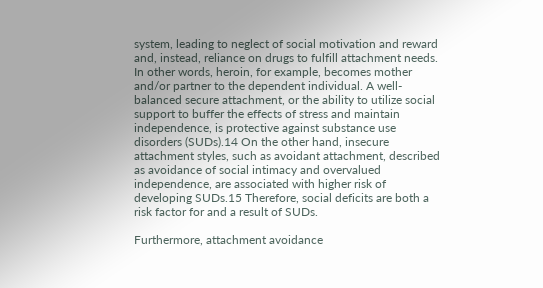system, leading to neglect of social motivation and reward and, instead, reliance on drugs to fulfill attachment needs. In other words, heroin, for example, becomes mother and/or partner to the dependent individual. A well-balanced secure attachment, or the ability to utilize social support to buffer the effects of stress and maintain independence, is protective against substance use disorders (SUDs).14 On the other hand, insecure attachment styles, such as avoidant attachment, described as avoidance of social intimacy and overvalued independence, are associated with higher risk of developing SUDs.15 Therefore, social deficits are both a risk factor for and a result of SUDs.

Furthermore, attachment avoidance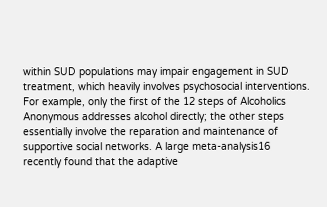within SUD populations may impair engagement in SUD treatment, which heavily involves psychosocial interventions. For example, only the first of the 12 steps of Alcoholics Anonymous addresses alcohol directly; the other steps essentially involve the reparation and maintenance of supportive social networks. A large meta-analysis16 recently found that the adaptive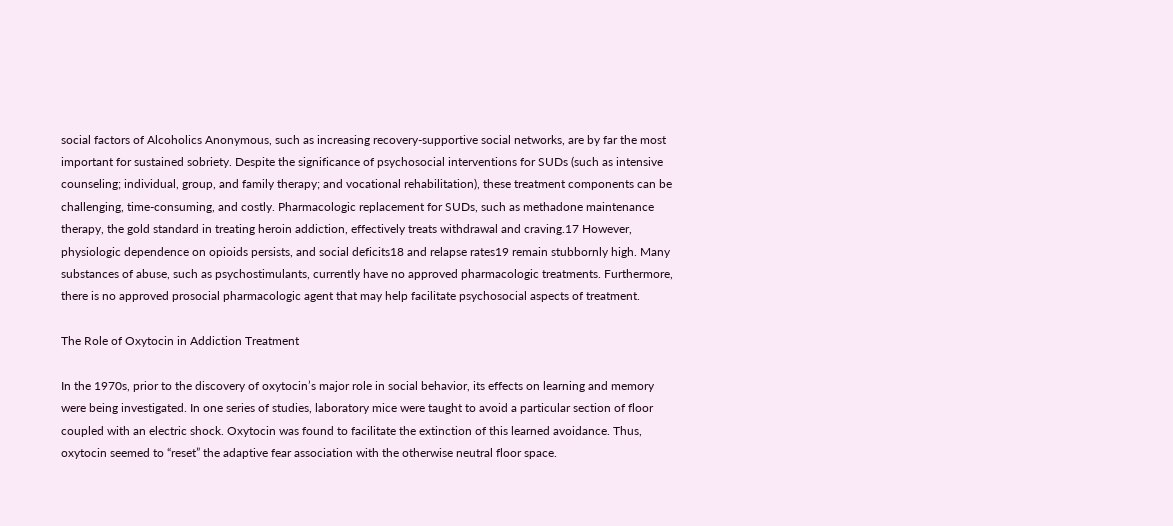social factors of Alcoholics Anonymous, such as increasing recovery-supportive social networks, are by far the most important for sustained sobriety. Despite the significance of psychosocial interventions for SUDs (such as intensive counseling; individual, group, and family therapy; and vocational rehabilitation), these treatment components can be challenging, time-consuming, and costly. Pharmacologic replacement for SUDs, such as methadone maintenance therapy, the gold standard in treating heroin addiction, effectively treats withdrawal and craving.17 However, physiologic dependence on opioids persists, and social deficits18 and relapse rates19 remain stubbornly high. Many substances of abuse, such as psychostimulants, currently have no approved pharmacologic treatments. Furthermore, there is no approved prosocial pharmacologic agent that may help facilitate psychosocial aspects of treatment.

The Role of Oxytocin in Addiction Treatment

In the 1970s, prior to the discovery of oxytocin’s major role in social behavior, its effects on learning and memory were being investigated. In one series of studies, laboratory mice were taught to avoid a particular section of floor coupled with an electric shock. Oxytocin was found to facilitate the extinction of this learned avoidance. Thus, oxytocin seemed to “reset” the adaptive fear association with the otherwise neutral floor space.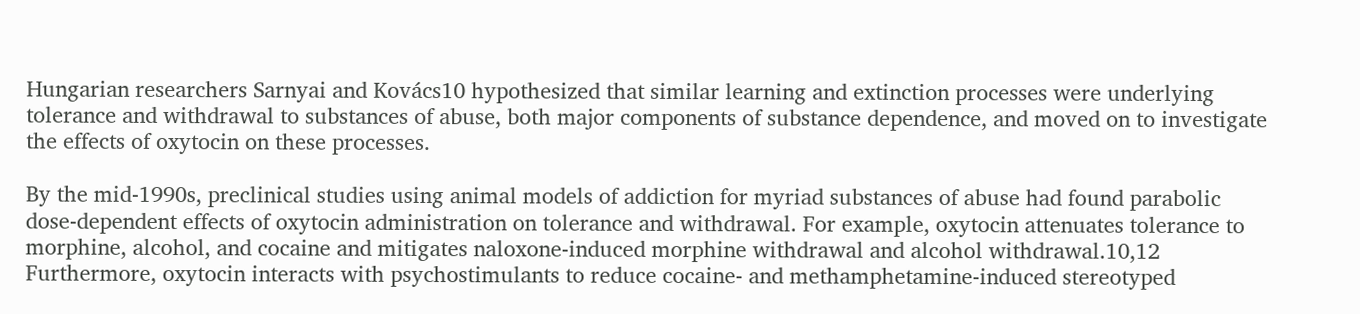Hungarian researchers Sarnyai and Kovács10 hypothesized that similar learning and extinction processes were underlying tolerance and withdrawal to substances of abuse, both major components of substance dependence, and moved on to investigate the effects of oxytocin on these processes.

By the mid-1990s, preclinical studies using animal models of addiction for myriad substances of abuse had found parabolic dose-dependent effects of oxytocin administration on tolerance and withdrawal. For example, oxytocin attenuates tolerance to morphine, alcohol, and cocaine and mitigates naloxone-induced morphine withdrawal and alcohol withdrawal.10,12 Furthermore, oxytocin interacts with psychostimulants to reduce cocaine- and methamphetamine-induced stereotyped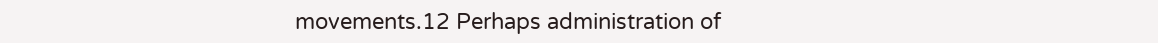movements.12 Perhaps administration of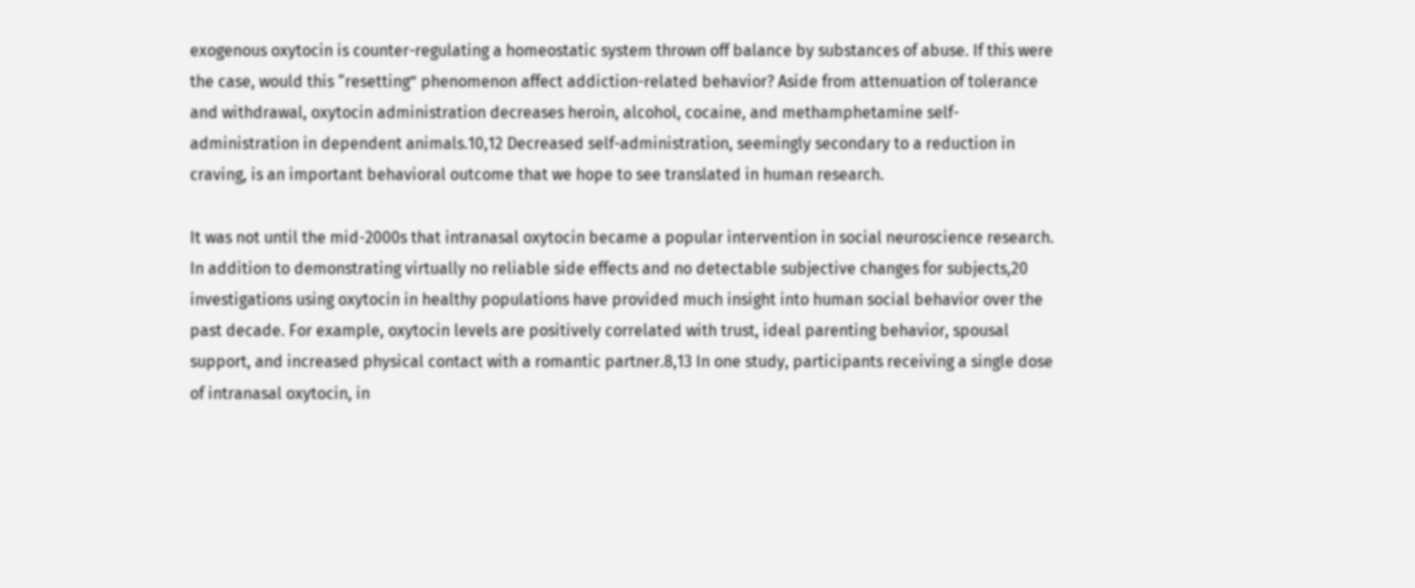exogenous oxytocin is counter-regulating a homeostatic system thrown off balance by substances of abuse. If this were the case, would this “resetting” phenomenon affect addiction-related behavior? Aside from attenuation of tolerance and withdrawal, oxytocin administration decreases heroin, alcohol, cocaine, and methamphetamine self-administration in dependent animals.10,12 Decreased self-administration, seemingly secondary to a reduction in craving, is an important behavioral outcome that we hope to see translated in human research.

It was not until the mid-2000s that intranasal oxytocin became a popular intervention in social neuroscience research. In addition to demonstrating virtually no reliable side effects and no detectable subjective changes for subjects,20 investigations using oxytocin in healthy populations have provided much insight into human social behavior over the past decade. For example, oxytocin levels are positively correlated with trust, ideal parenting behavior, spousal support, and increased physical contact with a romantic partner.8,13 In one study, participants receiving a single dose of intranasal oxytocin, in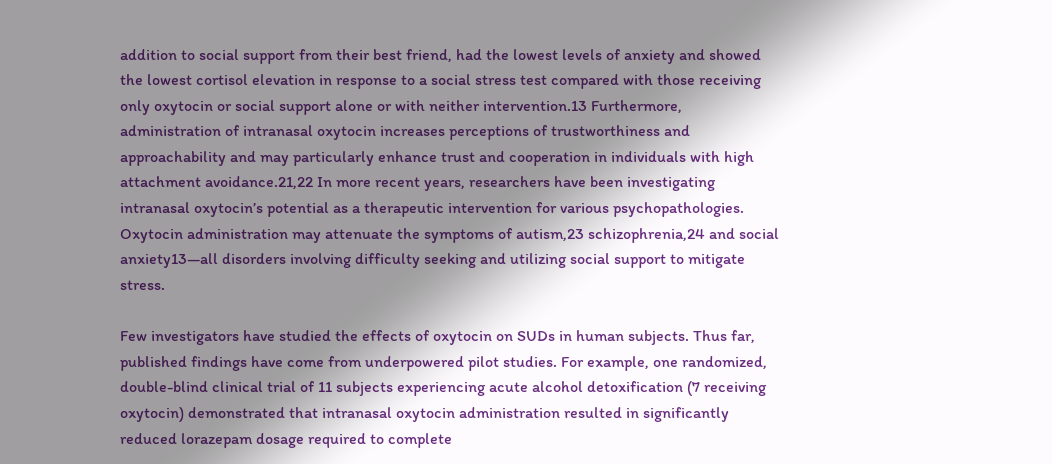addition to social support from their best friend, had the lowest levels of anxiety and showed the lowest cortisol elevation in response to a social stress test compared with those receiving only oxytocin or social support alone or with neither intervention.13 Furthermore, administration of intranasal oxytocin increases perceptions of trustworthiness and approachability and may particularly enhance trust and cooperation in individuals with high attachment avoidance.21,22 In more recent years, researchers have been investigating intranasal oxytocin’s potential as a therapeutic intervention for various psychopathologies. Oxytocin administration may attenuate the symptoms of autism,23 schizophrenia,24 and social anxiety13—all disorders involving difficulty seeking and utilizing social support to mitigate stress.

Few investigators have studied the effects of oxytocin on SUDs in human subjects. Thus far, published findings have come from underpowered pilot studies. For example, one randomized, double-blind clinical trial of 11 subjects experiencing acute alcohol detoxification (7 receiving oxytocin) demonstrated that intranasal oxytocin administration resulted in significantly reduced lorazepam dosage required to complete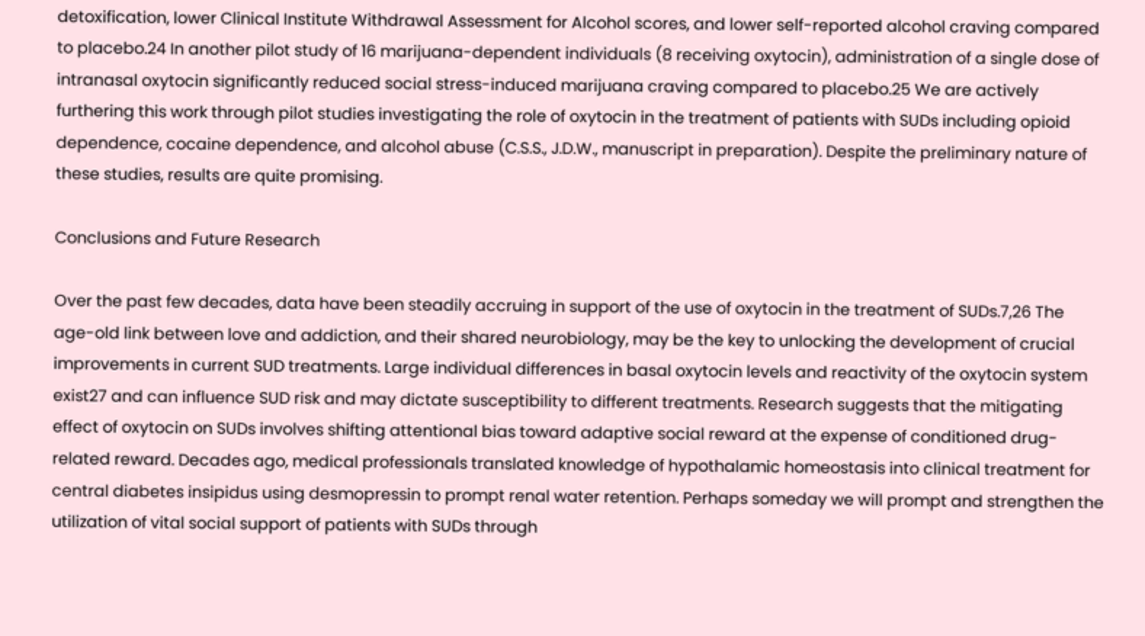detoxification, lower Clinical Institute Withdrawal Assessment for Alcohol scores, and lower self-reported alcohol craving compared to placebo.24 In another pilot study of 16 marijuana-dependent individuals (8 receiving oxytocin), administration of a single dose of intranasal oxytocin significantly reduced social stress-induced marijuana craving compared to placebo.25 We are actively furthering this work through pilot studies investigating the role of oxytocin in the treatment of patients with SUDs including opioid dependence, cocaine dependence, and alcohol abuse (C.S.S., J.D.W., manuscript in preparation). Despite the preliminary nature of these studies, results are quite promising.

Conclusions and Future Research

Over the past few decades, data have been steadily accruing in support of the use of oxytocin in the treatment of SUDs.7,26 The age-old link between love and addiction, and their shared neurobiology, may be the key to unlocking the development of crucial improvements in current SUD treatments. Large individual differences in basal oxytocin levels and reactivity of the oxytocin system exist27 and can influence SUD risk and may dictate susceptibility to different treatments. Research suggests that the mitigating effect of oxytocin on SUDs involves shifting attentional bias toward adaptive social reward at the expense of conditioned drug-related reward. Decades ago, medical professionals translated knowledge of hypothalamic homeostasis into clinical treatment for central diabetes insipidus using desmopressin to prompt renal water retention. Perhaps someday we will prompt and strengthen the utilization of vital social support of patients with SUDs through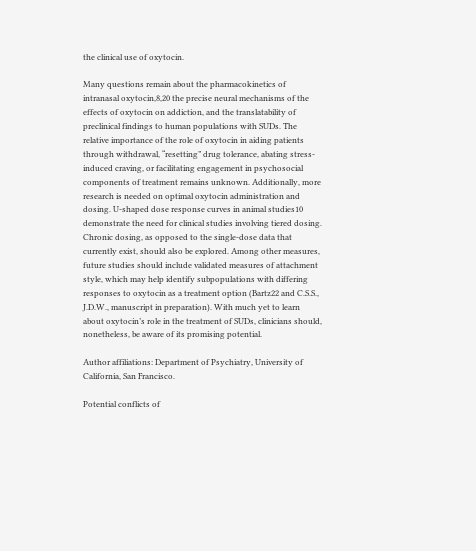the clinical use of oxytocin.

Many questions remain about the pharmacokinetics of intranasal oxytocin,8,20 the precise neural mechanisms of the effects of oxytocin on addiction, and the translatability of preclinical findings to human populations with SUDs. The relative importance of the role of oxytocin in aiding patients through withdrawal, “resetting” drug tolerance, abating stress-induced craving, or facilitating engagement in psychosocial components of treatment remains unknown. Additionally, more research is needed on optimal oxytocin administration and dosing. U-shaped dose response curves in animal studies10 demonstrate the need for clinical studies involving tiered dosing. Chronic dosing, as opposed to the single-dose data that currently exist, should also be explored. Among other measures, future studies should include validated measures of attachment style, which may help identify subpopulations with differing responses to oxytocin as a treatment option (Bartz22 and C.S.S., J.D.W., manuscript in preparation). With much yet to learn about oxytocin’s role in the treatment of SUDs, clinicians should, nonetheless, be aware of its promising potential.

Author affiliations: Department of Psychiatry, University of California, San Francisco.

Potential conflicts of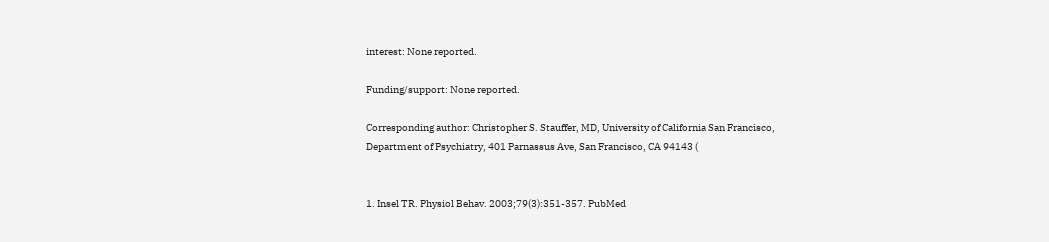interest: None reported.

Funding/support: None reported.

Corresponding author: Christopher S. Stauffer, MD, University of California San Francisco, Department of Psychiatry, 401 Parnassus Ave, San Francisco, CA 94143 (


1. Insel TR. Physiol Behav. 2003;79(3):351-357. PubMed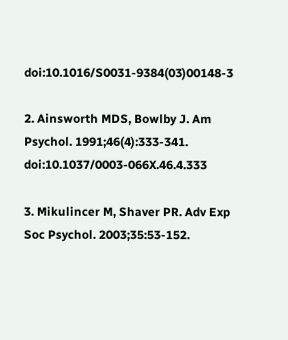doi:10.1016/S0031-9384(03)00148-3

2. Ainsworth MDS, Bowlby J. Am Psychol. 1991;46(4):333-341. doi:10.1037/0003-066X.46.4.333

3. Mikulincer M, Shaver PR. Adv Exp Soc Psychol. 2003;35:53-152.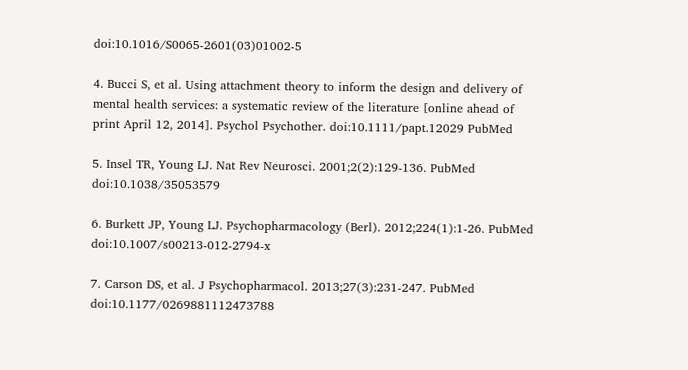doi:10.1016/S0065-2601(03)01002-5

4. Bucci S, et al. Using attachment theory to inform the design and delivery of mental health services: a systematic review of the literature [online ahead of print April 12, 2014]. Psychol Psychother. doi:10.1111/papt.12029 PubMed

5. Insel TR, Young LJ. Nat Rev Neurosci. 2001;2(2):129-136. PubMed doi:10.1038/35053579

6. Burkett JP, Young LJ. Psychopharmacology (Berl). 2012;224(1):1-26. PubMed doi:10.1007/s00213-012-2794-x

7. Carson DS, et al. J Psychopharmacol. 2013;27(3):231-247. PubMed doi:10.1177/0269881112473788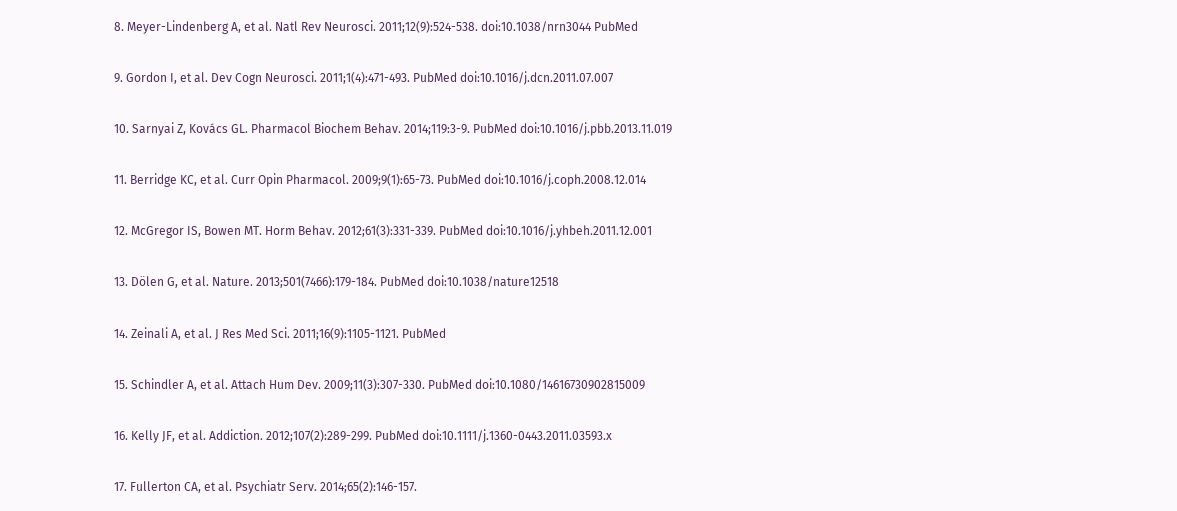8. Meyer-Lindenberg A, et al. Natl Rev Neurosci. 2011;12(9):524-538. doi:10.1038/nrn3044 PubMed

9. Gordon I, et al. Dev Cogn Neurosci. 2011;1(4):471-493. PubMed doi:10.1016/j.dcn.2011.07.007

10. Sarnyai Z, Kovács GL. Pharmacol Biochem Behav. 2014;119:3-9. PubMed doi:10.1016/j.pbb.2013.11.019

11. Berridge KC, et al. Curr Opin Pharmacol. 2009;9(1):65-73. PubMed doi:10.1016/j.coph.2008.12.014

12. McGregor IS, Bowen MT. Horm Behav. 2012;61(3):331-339. PubMed doi:10.1016/j.yhbeh.2011.12.001

13. Dölen G, et al. Nature. 2013;501(7466):179-184. PubMed doi:10.1038/nature12518

14. Zeinali A, et al. J Res Med Sci. 2011;16(9):1105-1121. PubMed

15. Schindler A, et al. Attach Hum Dev. 2009;11(3):307-330. PubMed doi:10.1080/14616730902815009

16. Kelly JF, et al. Addiction. 2012;107(2):289-299. PubMed doi:10.1111/j.1360-0443.2011.03593.x

17. Fullerton CA, et al. Psychiatr Serv. 2014;65(2):146-157.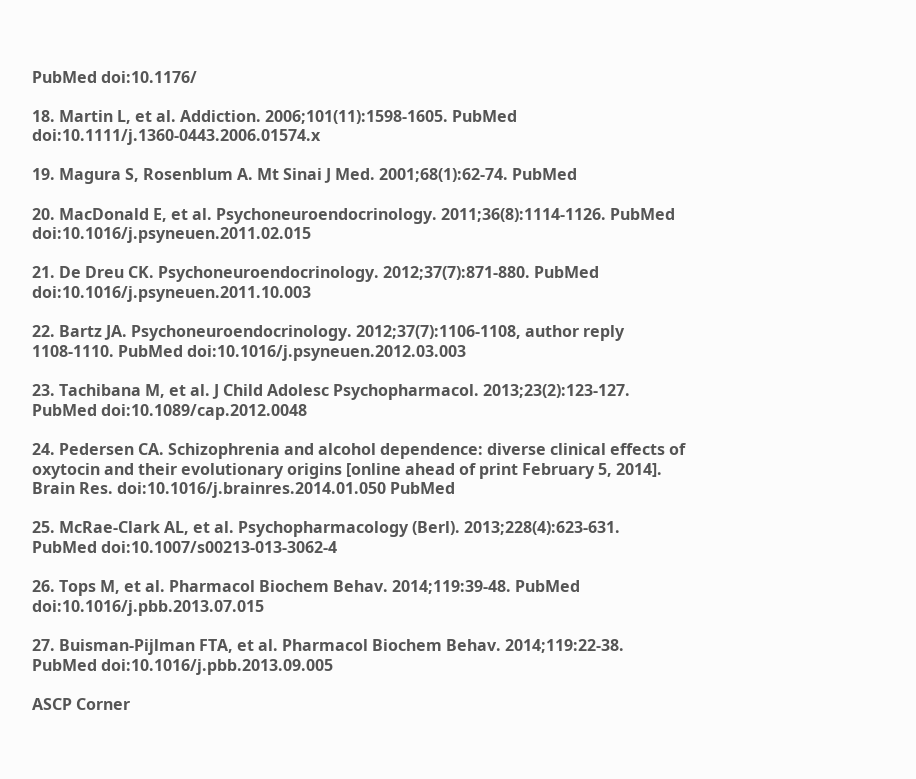PubMed doi:10.1176/

18. Martin L, et al. Addiction. 2006;101(11):1598-1605. PubMed doi:10.1111/j.1360-0443.2006.01574.x

19. Magura S, Rosenblum A. Mt Sinai J Med. 2001;68(1):62-74. PubMed

20. MacDonald E, et al. Psychoneuroendocrinology. 2011;36(8):1114-1126. PubMed doi:10.1016/j.psyneuen.2011.02.015

21. De Dreu CK. Psychoneuroendocrinology. 2012;37(7):871-880. PubMed doi:10.1016/j.psyneuen.2011.10.003

22. Bartz JA. Psychoneuroendocrinology. 2012;37(7):1106-1108, author reply 1108-1110. PubMed doi:10.1016/j.psyneuen.2012.03.003

23. Tachibana M, et al. J Child Adolesc Psychopharmacol. 2013;23(2):123-127. PubMed doi:10.1089/cap.2012.0048

24. Pedersen CA. Schizophrenia and alcohol dependence: diverse clinical effects of oxytocin and their evolutionary origins [online ahead of print February 5, 2014]. Brain Res. doi:10.1016/j.brainres.2014.01.050 PubMed

25. McRae-Clark AL, et al. Psychopharmacology (Berl). 2013;228(4):623-631. PubMed doi:10.1007/s00213-013-3062-4

26. Tops M, et al. Pharmacol Biochem Behav. 2014;119:39-48. PubMed doi:10.1016/j.pbb.2013.07.015

27. Buisman-Pijlman FTA, et al. Pharmacol Biochem Behav. 2014;119:22-38. PubMed doi:10.1016/j.pbb.2013.09.005

ASCP Corner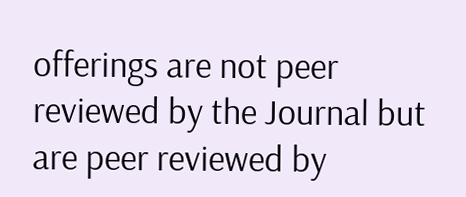offerings are not peer reviewed by the Journal but are peer reviewed by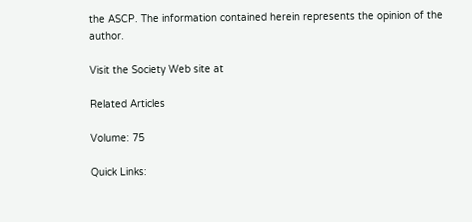the ASCP. The information contained herein represents the opinion of the author.

Visit the Society Web site at

Related Articles

Volume: 75

Quick Links: